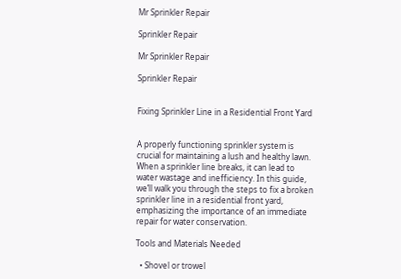Mr Sprinkler Repair

Sprinkler Repair

Mr Sprinkler Repair

Sprinkler Repair


Fixing Sprinkler Line in a Residential Front Yard


A properly functioning sprinkler system is crucial for maintaining a lush and healthy lawn. When a sprinkler line breaks, it can lead to water wastage and inefficiency. In this guide, we’ll walk you through the steps to fix a broken sprinkler line in a residential front yard, emphasizing the importance of an immediate repair for water conservation.

Tools and Materials Needed

  • Shovel or trowel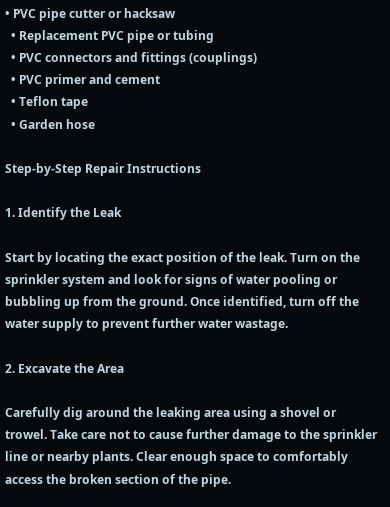• PVC pipe cutter or hacksaw
  • Replacement PVC pipe or tubing
  • PVC connectors and fittings (couplings)
  • PVC primer and cement
  • Teflon tape
  • Garden hose

Step-by-Step Repair Instructions

1. Identify the Leak

Start by locating the exact position of the leak. Turn on the sprinkler system and look for signs of water pooling or bubbling up from the ground. Once identified, turn off the water supply to prevent further water wastage.

2. Excavate the Area

Carefully dig around the leaking area using a shovel or trowel. Take care not to cause further damage to the sprinkler line or nearby plants. Clear enough space to comfortably access the broken section of the pipe.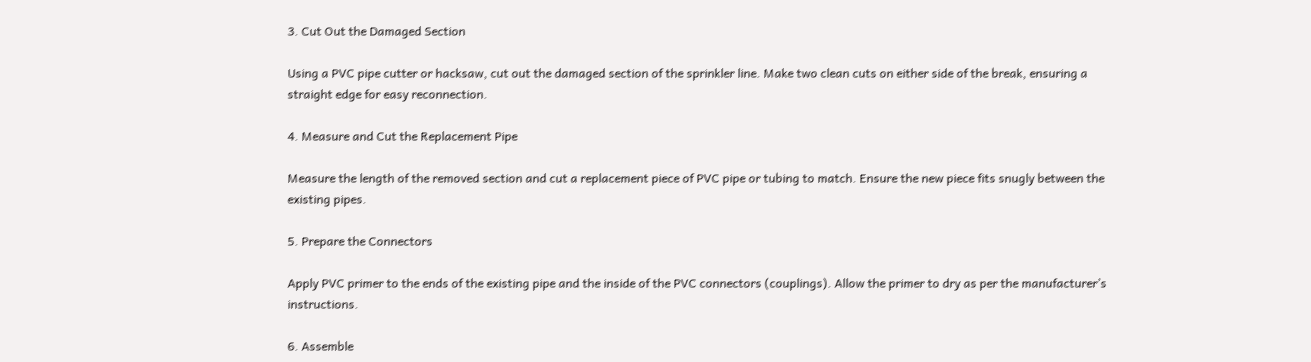3. Cut Out the Damaged Section

Using a PVC pipe cutter or hacksaw, cut out the damaged section of the sprinkler line. Make two clean cuts on either side of the break, ensuring a straight edge for easy reconnection.

4. Measure and Cut the Replacement Pipe

Measure the length of the removed section and cut a replacement piece of PVC pipe or tubing to match. Ensure the new piece fits snugly between the existing pipes.

5. Prepare the Connectors

Apply PVC primer to the ends of the existing pipe and the inside of the PVC connectors (couplings). Allow the primer to dry as per the manufacturer’s instructions.

6. Assemble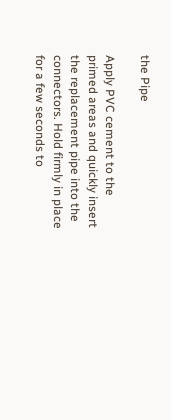the Pipe

Apply PVC cement to the primed areas and quickly insert the replacement pipe into the connectors. Hold firmly in place for a few seconds to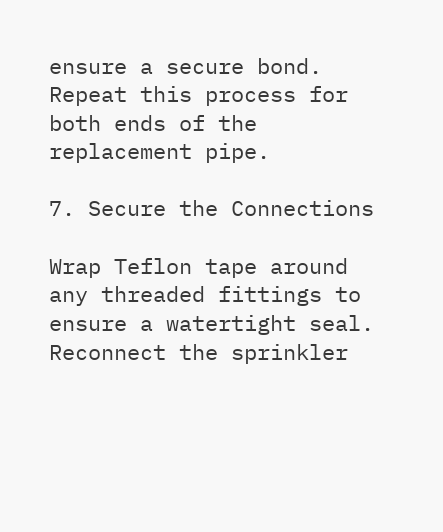ensure a secure bond. Repeat this process for both ends of the replacement pipe.

7. Secure the Connections

Wrap Teflon tape around any threaded fittings to ensure a watertight seal. Reconnect the sprinkler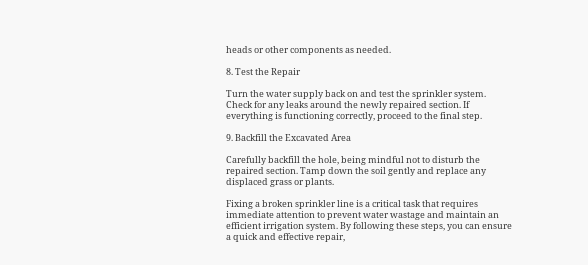heads or other components as needed.

8. Test the Repair

Turn the water supply back on and test the sprinkler system. Check for any leaks around the newly repaired section. If everything is functioning correctly, proceed to the final step.

9. Backfill the Excavated Area

Carefully backfill the hole, being mindful not to disturb the repaired section. Tamp down the soil gently and replace any displaced grass or plants.

Fixing a broken sprinkler line is a critical task that requires immediate attention to prevent water wastage and maintain an efficient irrigation system. By following these steps, you can ensure a quick and effective repair,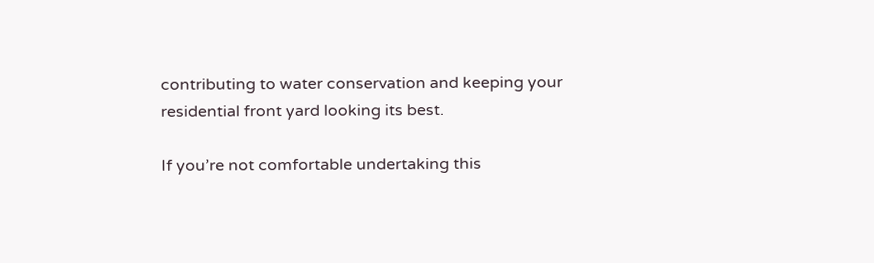contributing to water conservation and keeping your residential front yard looking its best.

If you’re not comfortable undertaking this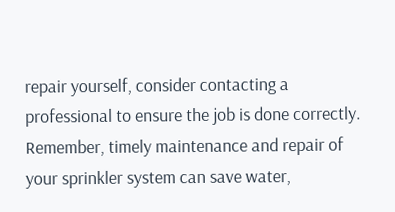repair yourself, consider contacting a professional to ensure the job is done correctly. Remember, timely maintenance and repair of your sprinkler system can save water,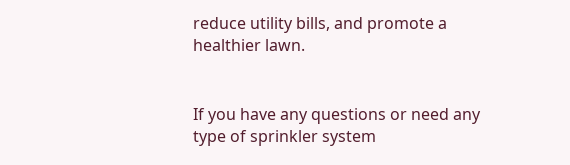reduce utility bills, and promote a healthier lawn.


If you have any questions or need any type of sprinkler system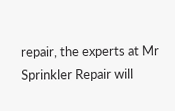repair, the experts at Mr Sprinkler Repair will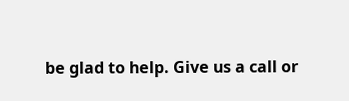be glad to help. Give us a call or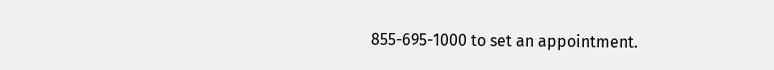855-695-1000 to set an appointment.